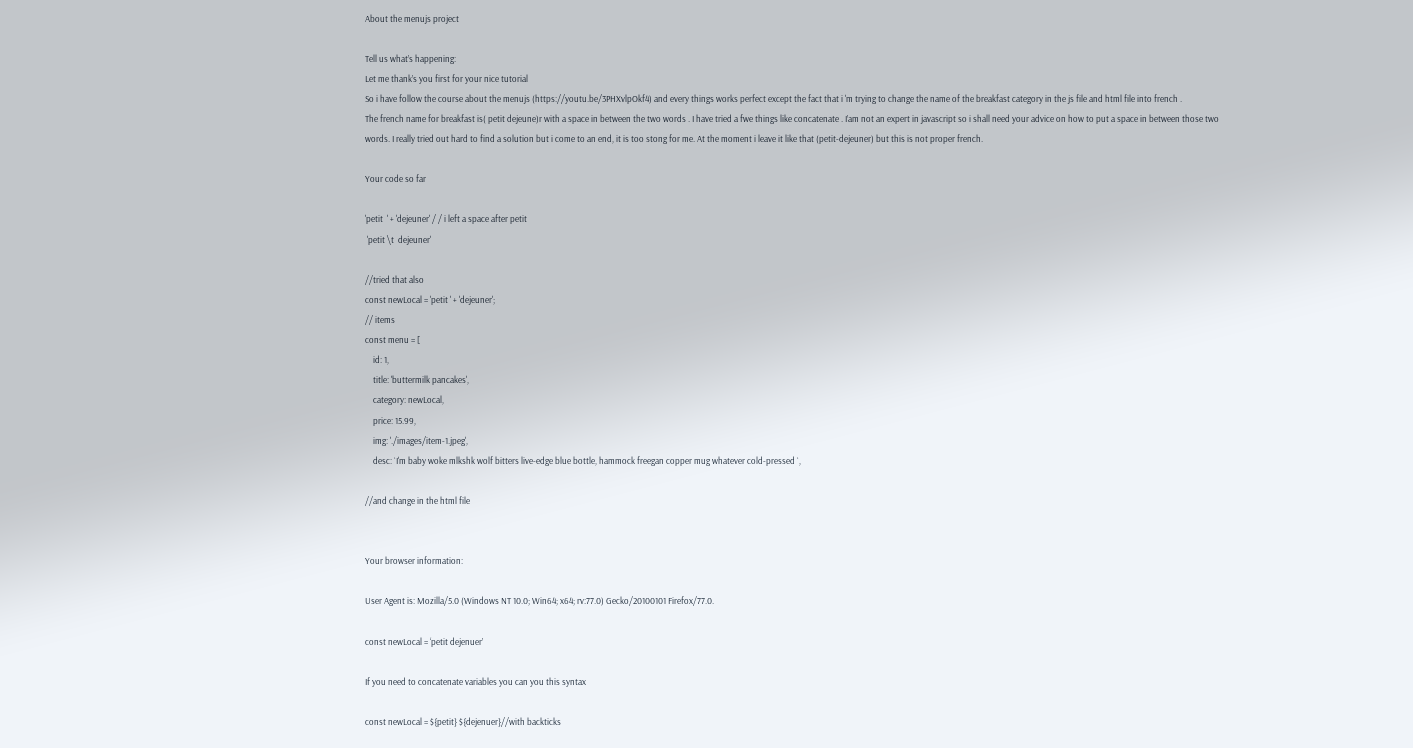About the menujs project

Tell us what’s happening:
Let me thank’s you first for your nice tutorial
So i have follow the course about the menujs (https://youtu.be/3PHXvlpOkf4) and every things works perfect except the fact that i 'm trying to change the name of the breakfast category in the js file and html file into french .
The french name for breakfast is( petit dejeune)r with a space in between the two words . I have tried a fwe things like concatenate . I’am not an expert in javascript so i shall need your advice on how to put a space in between those two words. I really tried out hard to find a solution but i come to an end, it is too stong for me. At the moment i leave it like that (petit-dejeuner) but this is not proper french.

Your code so far

'petit  ' + 'dejeuner' / / i left a space after petit
 'petit \t  dejeuner'

//tried that also
const newLocal = 'petit ' + 'dejeuner';
// items
const menu = [
    id: 1,
    title: 'buttermilk pancakes',
    category: newLocal,
    price: 15.99,
    img: './images/item-1.jpeg',
    desc: `I'm baby woke mlkshk wolf bitters live-edge blue bottle, hammock freegan copper mug whatever cold-pressed `,

//and change in the html file


Your browser information:

User Agent is: Mozilla/5.0 (Windows NT 10.0; Win64; x64; rv:77.0) Gecko/20100101 Firefox/77.0.

const newLocal = ‘petit dejenuer’

If you need to concatenate variables you can you this syntax

const newLocal = ${petit} ${dejenuer}//with backticks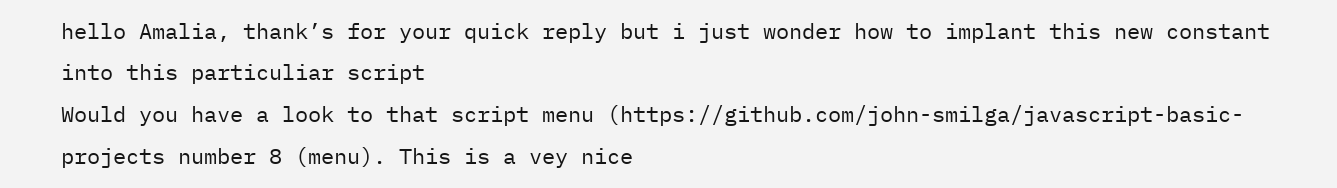hello Amalia, thank’s for your quick reply but i just wonder how to implant this new constant into this particuliar script
Would you have a look to that script menu (https://github.com/john-smilga/javascript-basic-projects number 8 (menu). This is a vey nice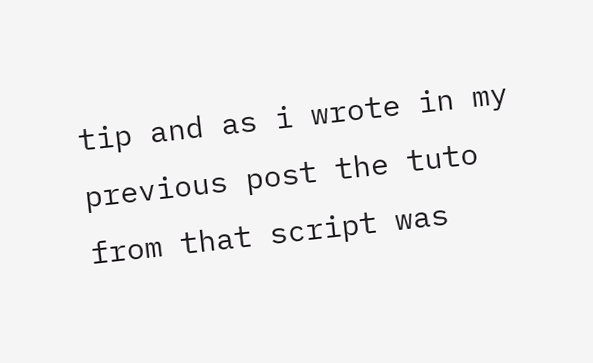tip and as i wrote in my previous post the tuto from that script was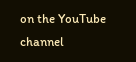on the YouTube channel